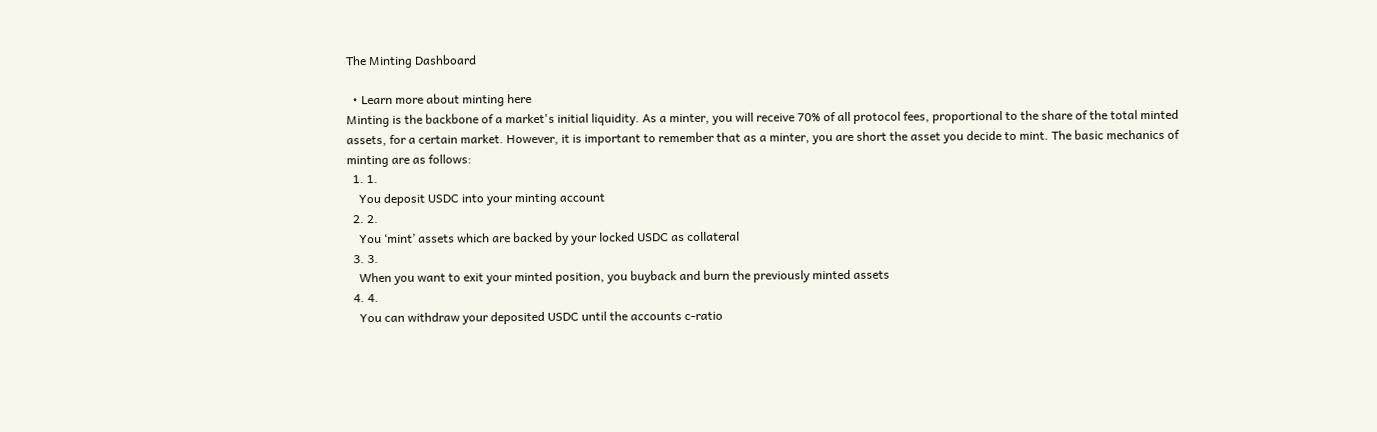The Minting Dashboard

  • Learn more about minting here
Minting is the backbone of a market's initial liquidity. As a minter, you will receive 70% of all protocol fees, proportional to the share of the total minted assets, for a certain market. However, it is important to remember that as a minter, you are short the asset you decide to mint. The basic mechanics of minting are as follows:
  1. 1.
    You deposit USDC into your minting account
  2. 2.
    You ‘mint’ assets which are backed by your locked USDC as collateral
  3. 3.
    When you want to exit your minted position, you buyback and burn the previously minted assets
  4. 4.
    You can withdraw your deposited USDC until the accounts c-ratio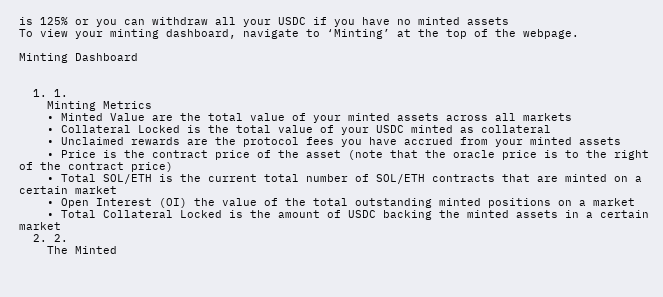is 125% or you can withdraw all your USDC if you have no minted assets
To view your minting dashboard, navigate to ‘Minting’ at the top of the webpage.

Minting Dashboard


  1. 1.
    Minting Metrics
    • Minted Value are the total value of your minted assets across all markets
    • Collateral Locked is the total value of your USDC minted as collateral
    • Unclaimed rewards are the protocol fees you have accrued from your minted assets
    • Price is the contract price of the asset (note that the oracle price is to the right of the contract price)
    • Total SOL/ETH is the current total number of SOL/ETH contracts that are minted on a certain market
    • Open Interest (OI) the value of the total outstanding minted positions on a market
    • Total Collateral Locked is the amount of USDC backing the minted assets in a certain market
  2. 2.
    The Minted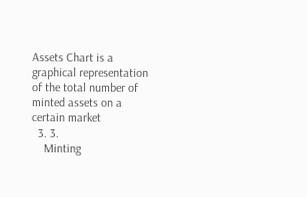Assets Chart is a graphical representation of the total number of minted assets on a certain market
  3. 3.
    Minting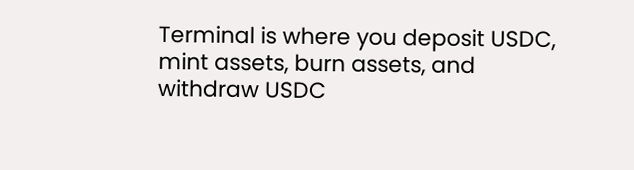Terminal is where you deposit USDC, mint assets, burn assets, and withdraw USDC